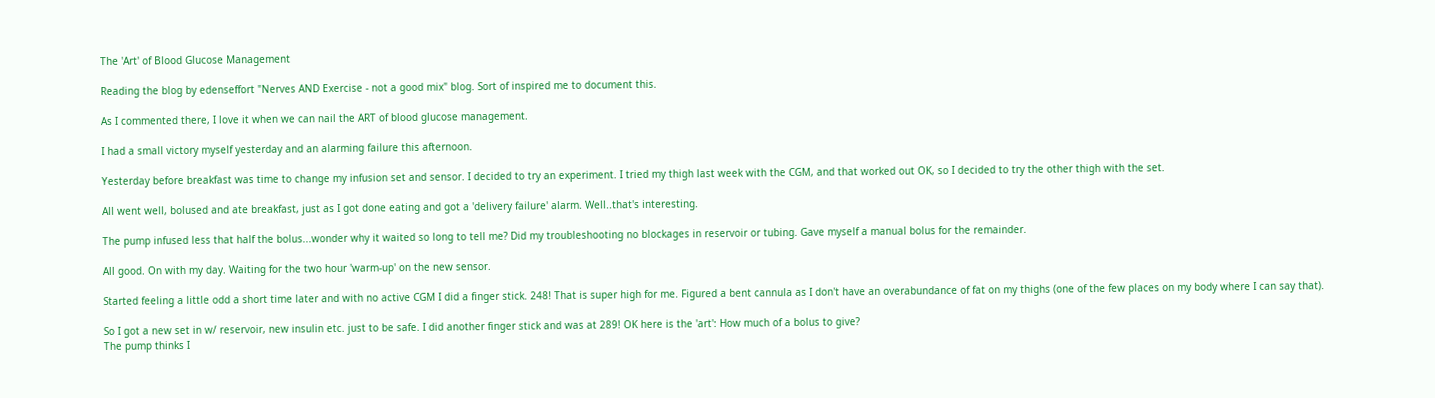The 'Art' of Blood Glucose Management

Reading the blog by edenseffort "Nerves AND Exercise - not a good mix" blog. Sort of inspired me to document this.

As I commented there, I love it when we can nail the ART of blood glucose management.

I had a small victory myself yesterday and an alarming failure this afternoon.

Yesterday before breakfast was time to change my infusion set and sensor. I decided to try an experiment. I tried my thigh last week with the CGM, and that worked out OK, so I decided to try the other thigh with the set.

All went well, bolused and ate breakfast, just as I got done eating and got a 'delivery failure' alarm. Well..that's interesting.

The pump infused less that half the bolus...wonder why it waited so long to tell me? Did my troubleshooting no blockages in reservoir or tubing. Gave myself a manual bolus for the remainder.

All good. On with my day. Waiting for the two hour 'warm-up' on the new sensor.

Started feeling a little odd a short time later and with no active CGM I did a finger stick. 248! That is super high for me. Figured a bent cannula as I don't have an overabundance of fat on my thighs (one of the few places on my body where I can say that).

So I got a new set in w/ reservoir, new insulin etc. just to be safe. I did another finger stick and was at 289! OK here is the 'art': How much of a bolus to give?
The pump thinks I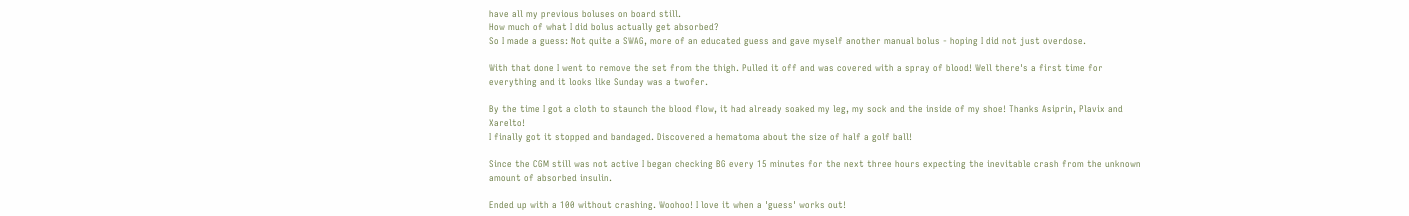have all my previous boluses on board still.
How much of what I did bolus actually get absorbed?
So I made a guess: Not quite a SWAG, more of an educated guess and gave myself another manual bolus - hoping I did not just overdose.

With that done I went to remove the set from the thigh. Pulled it off and was covered with a spray of blood! Well there's a first time for everything and it looks like Sunday was a twofer.

By the time I got a cloth to staunch the blood flow, it had already soaked my leg, my sock and the inside of my shoe! Thanks Asiprin, Plavix and Xarelto!
I finally got it stopped and bandaged. Discovered a hematoma about the size of half a golf ball!

Since the CGM still was not active I began checking BG every 15 minutes for the next three hours expecting the inevitable crash from the unknown amount of absorbed insulin.

Ended up with a 100 without crashing. Woohoo! I love it when a 'guess' works out!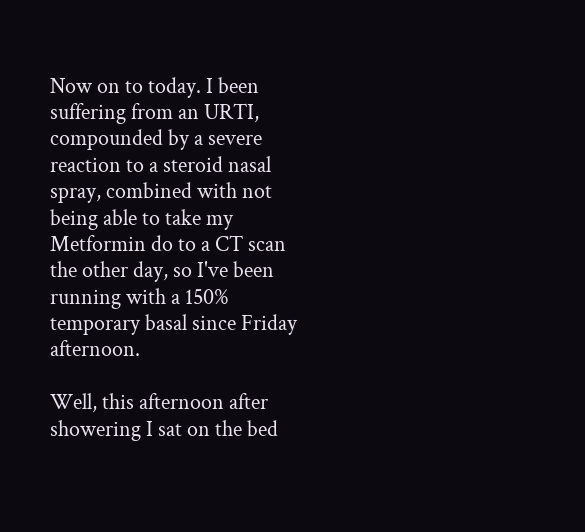Now on to today. I been suffering from an URTI, compounded by a severe reaction to a steroid nasal spray, combined with not being able to take my Metformin do to a CT scan the other day, so I've been running with a 150% temporary basal since Friday afternoon.

Well, this afternoon after showering I sat on the bed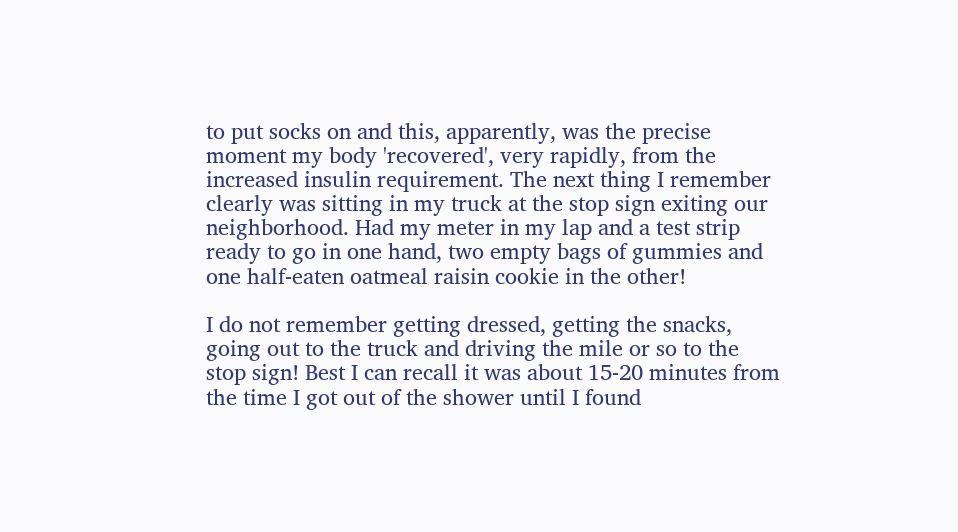to put socks on and this, apparently, was the precise moment my body 'recovered', very rapidly, from the increased insulin requirement. The next thing I remember clearly was sitting in my truck at the stop sign exiting our neighborhood. Had my meter in my lap and a test strip ready to go in one hand, two empty bags of gummies and one half-eaten oatmeal raisin cookie in the other!

I do not remember getting dressed, getting the snacks, going out to the truck and driving the mile or so to the stop sign! Best I can recall it was about 15-20 minutes from the time I got out of the shower until I found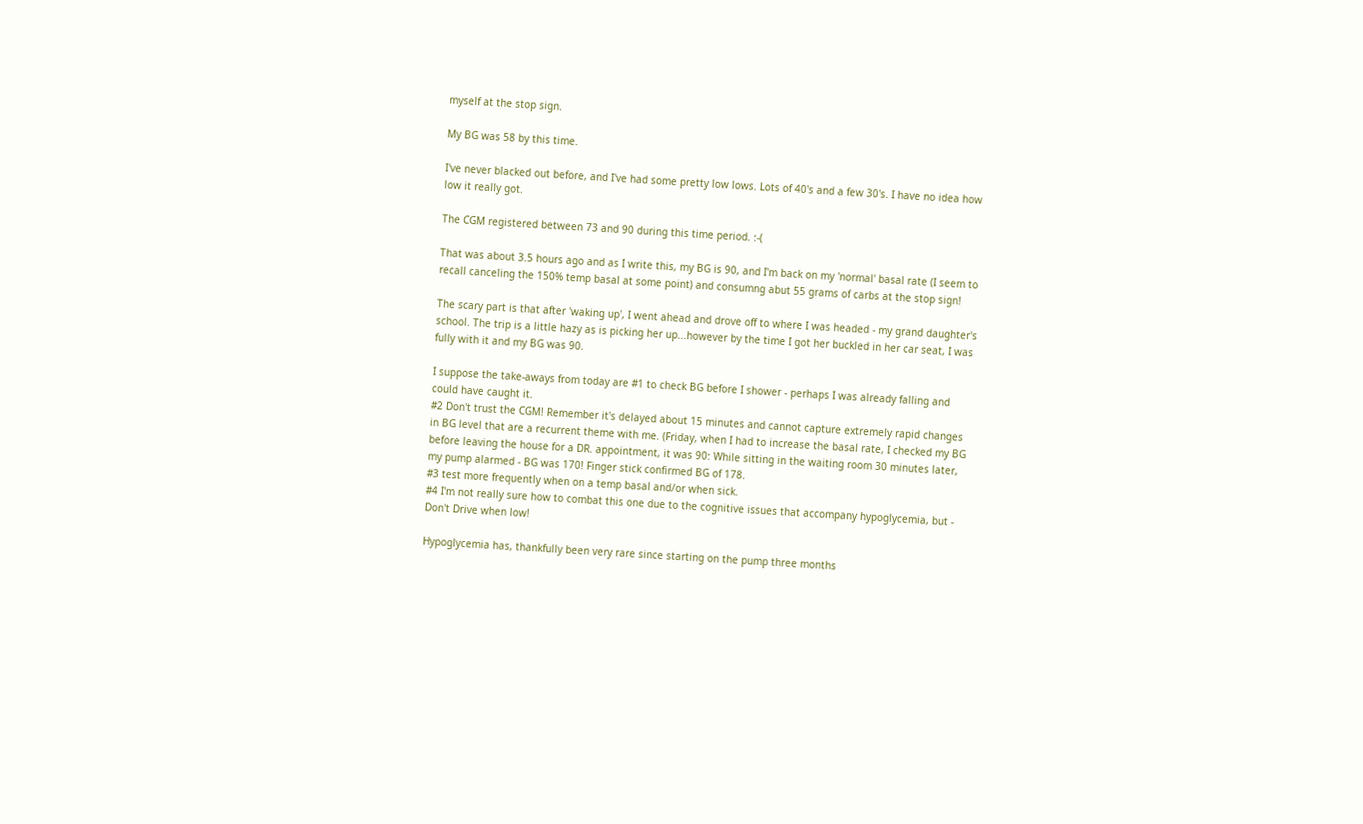myself at the stop sign.

My BG was 58 by this time.

I've never blacked out before, and I've had some pretty low lows. Lots of 40's and a few 30's. I have no idea how low it really got.

The CGM registered between 73 and 90 during this time period. :-(

That was about 3.5 hours ago and as I write this, my BG is 90, and I'm back on my 'normal' basal rate (I seem to recall canceling the 150% temp basal at some point) and consumng abut 55 grams of carbs at the stop sign!

The scary part is that after 'waking up', I went ahead and drove off to where I was headed - my grand daughter's school. The trip is a little hazy as is picking her up...however by the time I got her buckled in her car seat, I was fully with it and my BG was 90.

I suppose the take-aways from today are #1 to check BG before I shower - perhaps I was already falling and could have caught it.
#2 Don't trust the CGM! Remember it's delayed about 15 minutes and cannot capture extremely rapid changes in BG level that are a recurrent theme with me. (Friday, when I had to increase the basal rate, I checked my BG before leaving the house for a DR. appointment, it was 90: While sitting in the waiting room 30 minutes later, my pump alarmed - BG was 170! Finger stick confirmed BG of 178.
#3 test more frequently when on a temp basal and/or when sick.
#4 I'm not really sure how to combat this one due to the cognitive issues that accompany hypoglycemia, but - Don't Drive when low!

Hypoglycemia has, thankfully been very rare since starting on the pump three months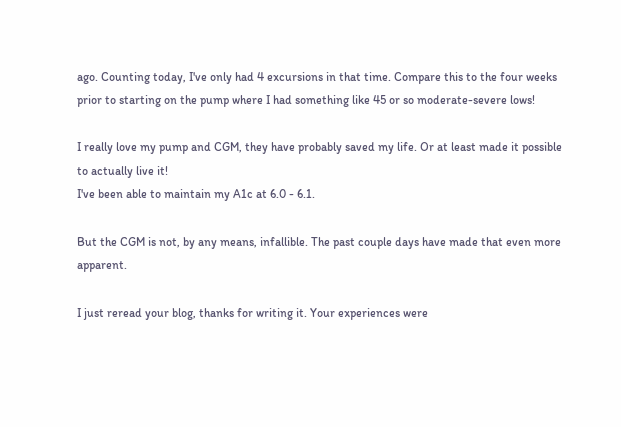ago. Counting today, I've only had 4 excursions in that time. Compare this to the four weeks prior to starting on the pump where I had something like 45 or so moderate-severe lows!

I really love my pump and CGM, they have probably saved my life. Or at least made it possible to actually live it!
I've been able to maintain my A1c at 6.0 - 6.1.

But the CGM is not, by any means, infallible. The past couple days have made that even more apparent.

I just reread your blog, thanks for writing it. Your experiences were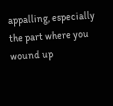appalling, especially the part where you wound up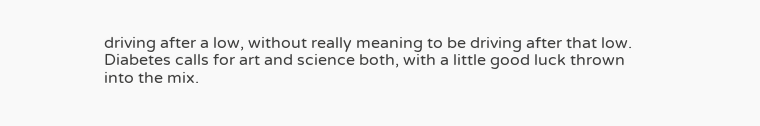driving after a low, without really meaning to be driving after that low. Diabetes calls for art and science both, with a little good luck thrown into the mix.